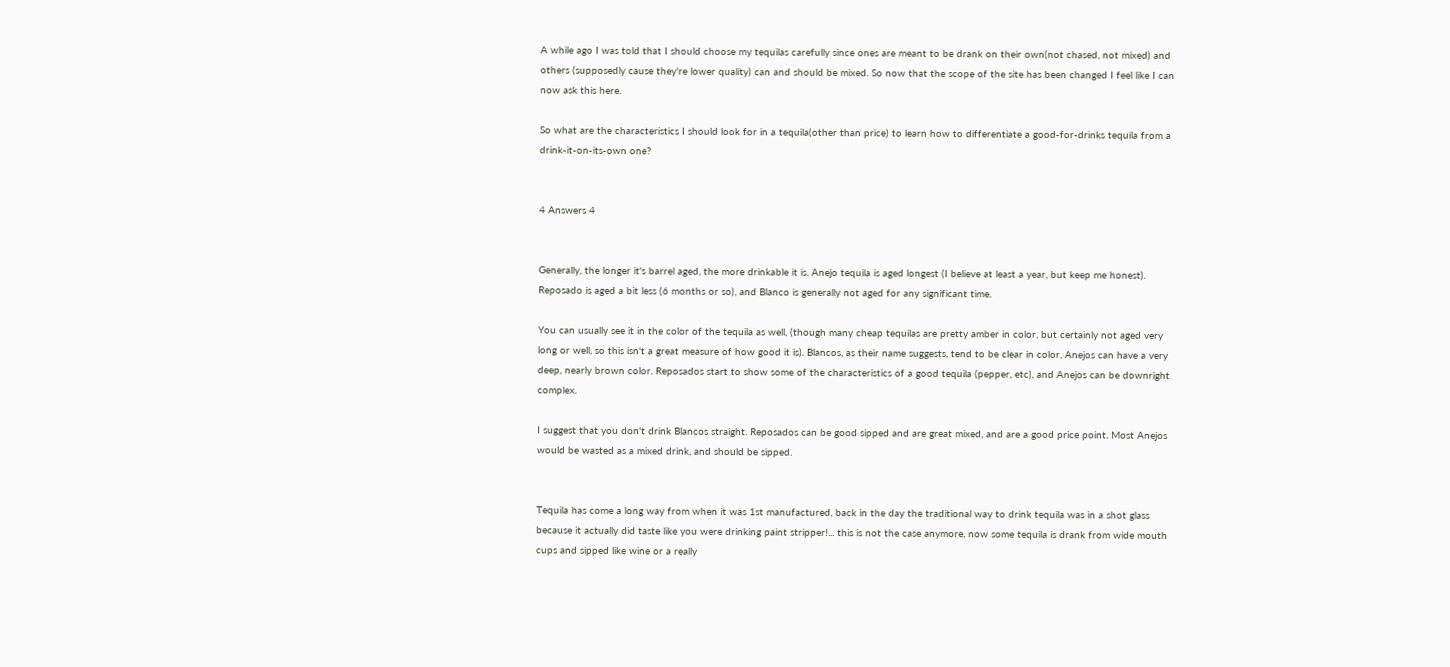A while ago I was told that I should choose my tequilas carefully since ones are meant to be drank on their own(not chased, not mixed) and others (supposedly cause they're lower quality) can and should be mixed. So now that the scope of the site has been changed I feel like I can now ask this here.

So what are the characteristics I should look for in a tequila(other than price) to learn how to differentiate a good-for-drinks tequila from a drink-it-on-its-own one?


4 Answers 4


Generally, the longer it's barrel aged, the more drinkable it is. Anejo tequila is aged longest (I believe at least a year, but keep me honest). Reposado is aged a bit less (6 months or so), and Blanco is generally not aged for any significant time.

You can usually see it in the color of the tequila as well, (though many cheap tequilas are pretty amber in color, but certainly not aged very long or well, so this isn't a great measure of how good it is). Blancos, as their name suggests, tend to be clear in color, Anejos can have a very deep, nearly brown color. Reposados start to show some of the characteristics of a good tequila (pepper, etc), and Anejos can be downright complex.

I suggest that you don't drink Blancos straight. Reposados can be good sipped and are great mixed, and are a good price point. Most Anejos would be wasted as a mixed drink, and should be sipped.


Tequila has come a long way from when it was 1st manufactured, back in the day the traditional way to drink tequila was in a shot glass because it actually did taste like you were drinking paint stripper!... this is not the case anymore, now some tequila is drank from wide mouth cups and sipped like wine or a really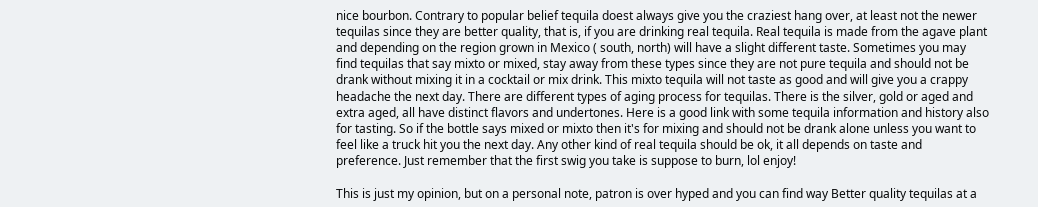nice bourbon. Contrary to popular belief tequila doest always give you the craziest hang over, at least not the newer tequilas since they are better quality, that is, if you are drinking real tequila. Real tequila is made from the agave plant and depending on the region grown in Mexico ( south, north) will have a slight different taste. Sometimes you may find tequilas that say mixto or mixed, stay away from these types since they are not pure tequila and should not be drank without mixing it in a cocktail or mix drink. This mixto tequila will not taste as good and will give you a crappy headache the next day. There are different types of aging process for tequilas. There is the silver, gold or aged and extra aged, all have distinct flavors and undertones. Here is a good link with some tequila information and history also for tasting. So if the bottle says mixed or mixto then it's for mixing and should not be drank alone unless you want to feel like a truck hit you the next day. Any other kind of real tequila should be ok, it all depends on taste and preference. Just remember that the first swig you take is suppose to burn, lol enjoy!

This is just my opinion, but on a personal note, patron is over hyped and you can find way Better quality tequilas at a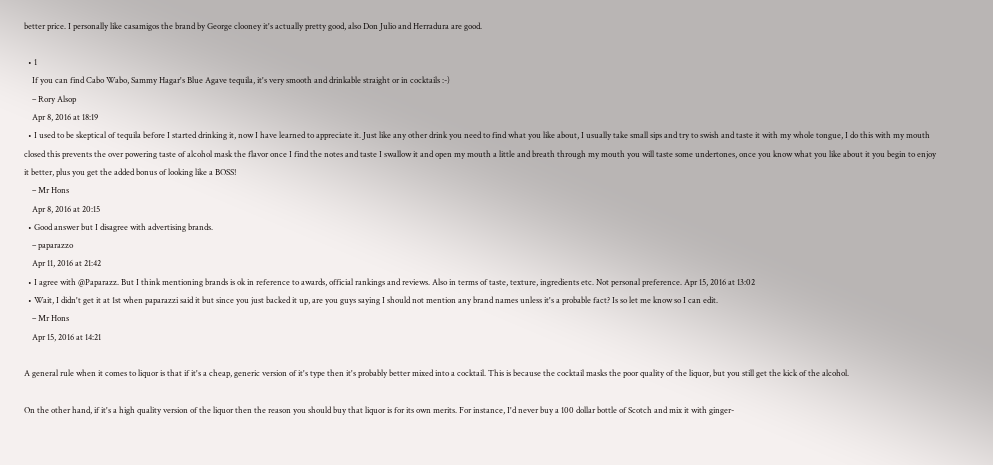better price. I personally like casamigos the brand by George clooney it's actually pretty good, also Don Julio and Herradura are good.

  • 1
    If you can find Cabo Wabo, Sammy Hagar's Blue Agave tequila, it's very smooth and drinkable straight or in cocktails :-)
    – Rory Alsop
    Apr 8, 2016 at 18:19
  • I used to be skeptical of tequila before I started drinking it, now I have learned to appreciate it. Just like any other drink you need to find what you like about, I usually take small sips and try to swish and taste it with my whole tongue, I do this with my mouth closed this prevents the over powering taste of alcohol mask the flavor once I find the notes and taste I swallow it and open my mouth a little and breath through my mouth you will taste some undertones, once you know what you like about it you begin to enjoy it better, plus you get the added bonus of looking like a BOSS!
    – Mr Hons
    Apr 8, 2016 at 20:15
  • Good answer but I disagree with advertising brands.
    – paparazzo
    Apr 11, 2016 at 21:42
  • I agree with @Paparazz. But I think mentioning brands is ok in reference to awards, official rankings and reviews. Also in terms of taste, texture, ingredients etc. Not personal preference. Apr 15, 2016 at 13:02
  • Wait, I didn't get it at 1st when paparazzi said it but since you just backed it up, are you guys saying I should not mention any brand names unless it's a probable fact? Is so let me know so I can edit.
    – Mr Hons
    Apr 15, 2016 at 14:21

A general rule when it comes to liquor is that if it's a cheap, generic version of it's type then it's probably better mixed into a cocktail. This is because the cocktail masks the poor quality of the liquor, but you still get the kick of the alcohol.

On the other hand, if it's a high quality version of the liquor then the reason you should buy that liquor is for its own merits. For instance, I'd never buy a 100 dollar bottle of Scotch and mix it with ginger-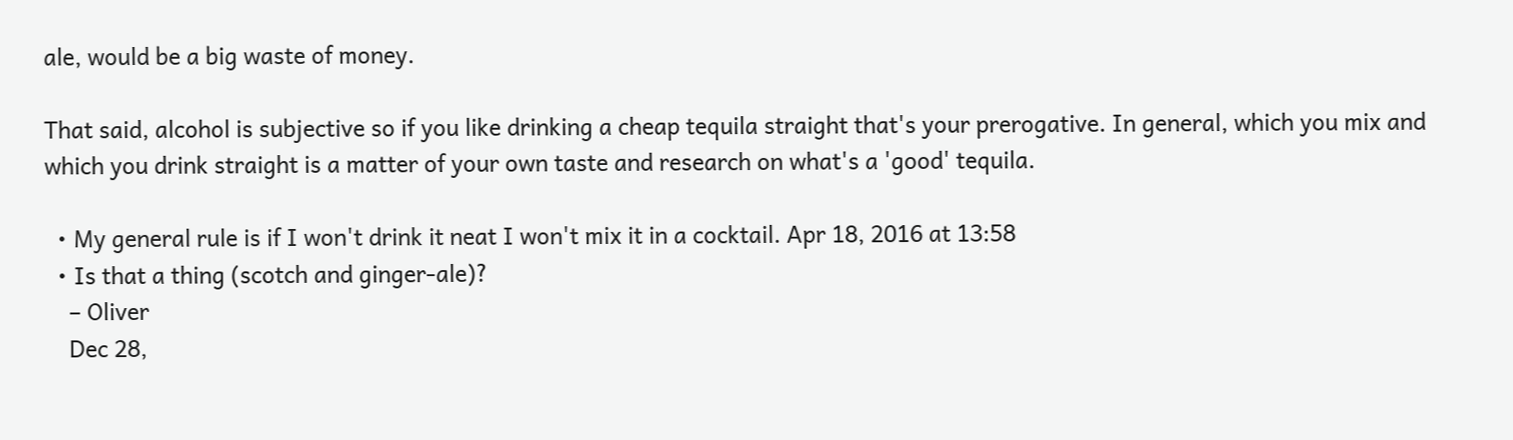ale, would be a big waste of money.

That said, alcohol is subjective so if you like drinking a cheap tequila straight that's your prerogative. In general, which you mix and which you drink straight is a matter of your own taste and research on what's a 'good' tequila.

  • My general rule is if I won't drink it neat I won't mix it in a cocktail. Apr 18, 2016 at 13:58
  • Is that a thing (scotch and ginger-ale)?
    – Oliver
    Dec 28,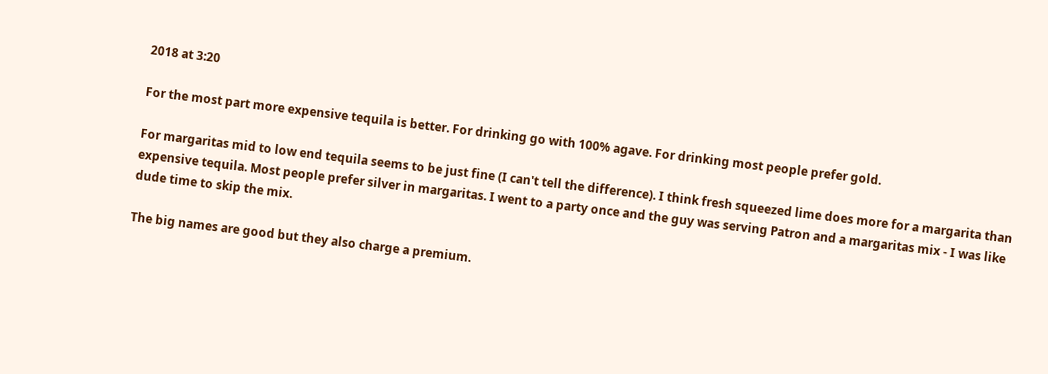2018 at 3:20

For the most part more expensive tequila is better. For drinking go with 100% agave. For drinking most people prefer gold.

For margaritas mid to low end tequila seems to be just fine (I can't tell the difference). I think fresh squeezed lime does more for a margarita than expensive tequila. Most people prefer silver in margaritas. I went to a party once and the guy was serving Patron and a margaritas mix - I was like dude time to skip the mix.

The big names are good but they also charge a premium.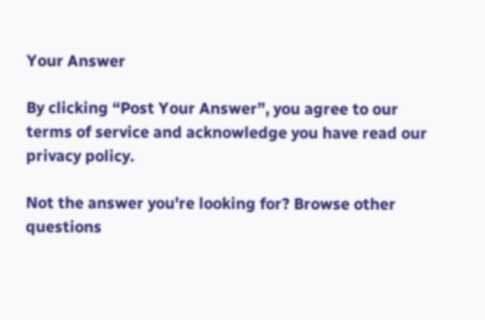Your Answer

By clicking “Post Your Answer”, you agree to our terms of service and acknowledge you have read our privacy policy.

Not the answer you're looking for? Browse other questions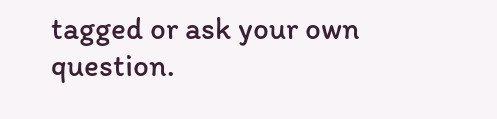tagged or ask your own question.